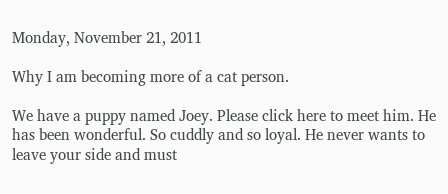Monday, November 21, 2011

Why I am becoming more of a cat person.

We have a puppy named Joey. Please click here to meet him. He has been wonderful. So cuddly and so loyal. He never wants to leave your side and must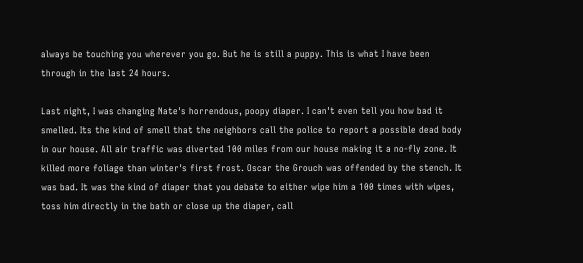always be touching you wherever you go. But he is still a puppy. This is what I have been through in the last 24 hours.

Last night, I was changing Nate's horrendous, poopy diaper. I can't even tell you how bad it smelled. Its the kind of smell that the neighbors call the police to report a possible dead body in our house. All air traffic was diverted 100 miles from our house making it a no-fly zone. It killed more foliage than winter's first frost. Oscar the Grouch was offended by the stench. It was bad. It was the kind of diaper that you debate to either wipe him a 100 times with wipes, toss him directly in the bath or close up the diaper, call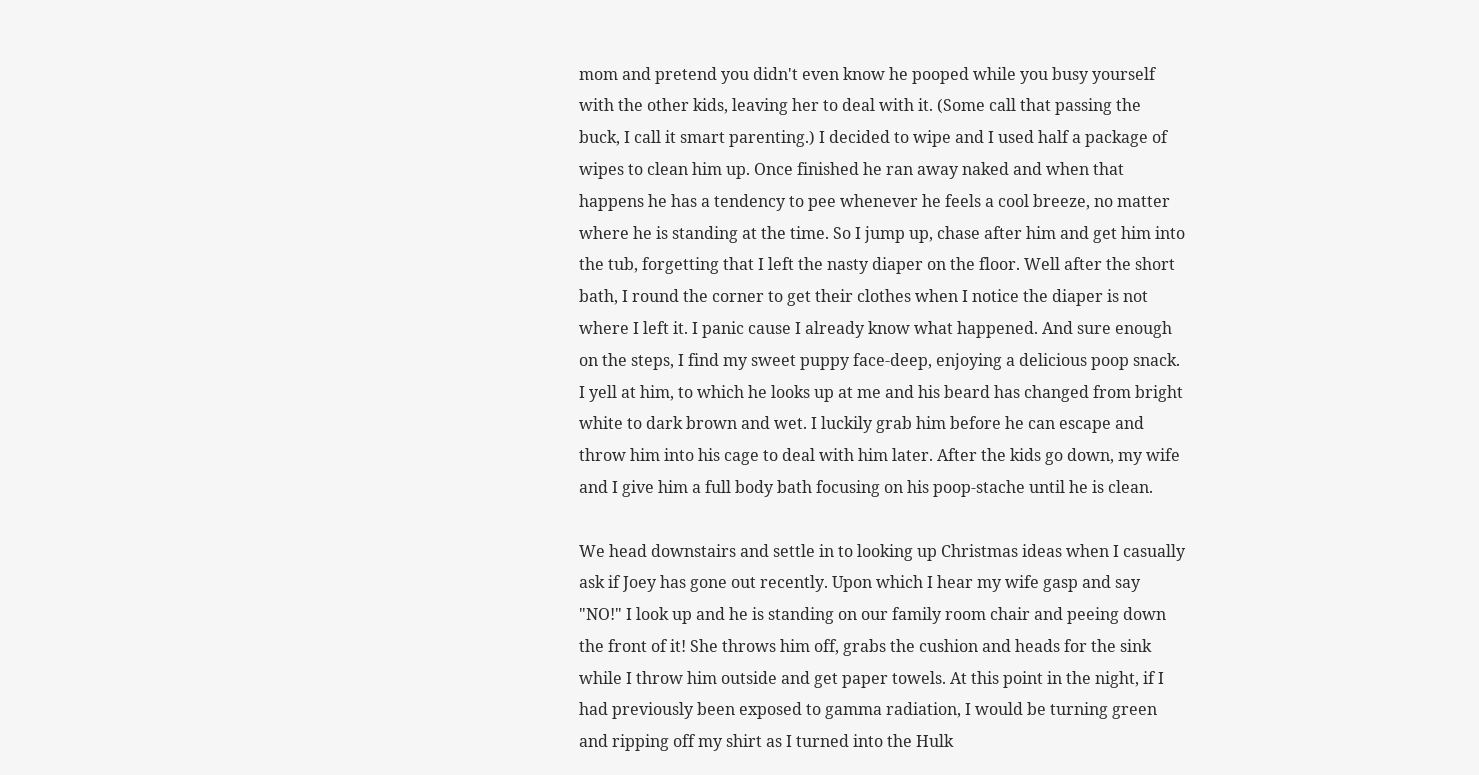mom and pretend you didn't even know he pooped while you busy yourself with the other kids, leaving her to deal with it. (Some call that passing the buck, I call it smart parenting.) I decided to wipe and I used half a package of wipes to clean him up. Once finished he ran away naked and when that happens he has a tendency to pee whenever he feels a cool breeze, no matter where he is standing at the time. So I jump up, chase after him and get him into the tub, forgetting that I left the nasty diaper on the floor. Well after the short bath, I round the corner to get their clothes when I notice the diaper is not where I left it. I panic cause I already know what happened. And sure enough on the steps, I find my sweet puppy face-deep, enjoying a delicious poop snack. I yell at him, to which he looks up at me and his beard has changed from bright white to dark brown and wet. I luckily grab him before he can escape and throw him into his cage to deal with him later. After the kids go down, my wife and I give him a full body bath focusing on his poop-stache until he is clean.

We head downstairs and settle in to looking up Christmas ideas when I casually ask if Joey has gone out recently. Upon which I hear my wife gasp and say "NO!" I look up and he is standing on our family room chair and peeing down the front of it! She throws him off, grabs the cushion and heads for the sink while I throw him outside and get paper towels. At this point in the night, if I had previously been exposed to gamma radiation, I would be turning green and ripping off my shirt as I turned into the Hulk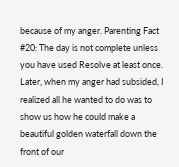because of my anger. Parenting Fact #20: The day is not complete unless you have used Resolve at least once. Later, when my anger had subsided, I realized all he wanted to do was to show us how he could make a beautiful golden waterfall down the front of our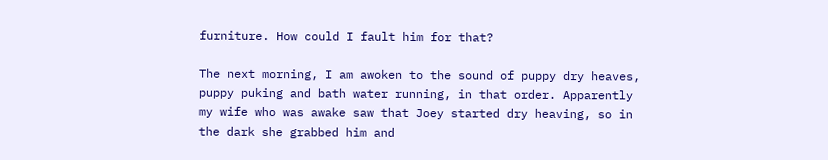furniture. How could I fault him for that?

The next morning, I am awoken to the sound of puppy dry heaves, puppy puking and bath water running, in that order. Apparently my wife who was awake saw that Joey started dry heaving, so in the dark she grabbed him and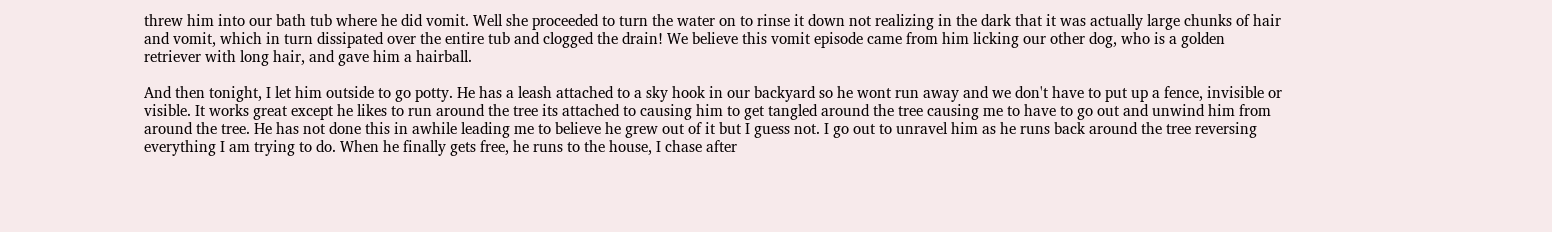threw him into our bath tub where he did vomit. Well she proceeded to turn the water on to rinse it down not realizing in the dark that it was actually large chunks of hair and vomit, which in turn dissipated over the entire tub and clogged the drain! We believe this vomit episode came from him licking our other dog, who is a golden retriever with long hair, and gave him a hairball.

And then tonight, I let him outside to go potty. He has a leash attached to a sky hook in our backyard so he wont run away and we don't have to put up a fence, invisible or visible. It works great except he likes to run around the tree its attached to causing him to get tangled around the tree causing me to have to go out and unwind him from around the tree. He has not done this in awhile leading me to believe he grew out of it but I guess not. I go out to unravel him as he runs back around the tree reversing everything I am trying to do. When he finally gets free, he runs to the house, I chase after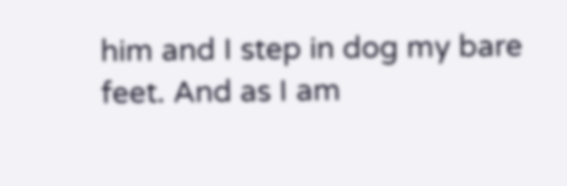him and I step in dog my bare feet. And as I am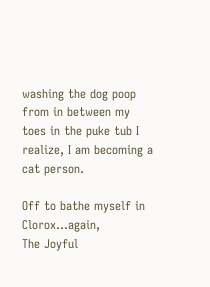washing the dog poop from in between my toes in the puke tub I realize, I am becoming a cat person.

Off to bathe myself in Clorox...again,
The Joyful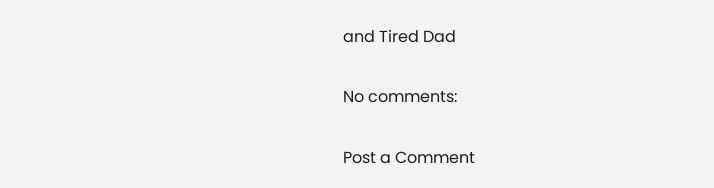and Tired Dad

No comments:

Post a Comment